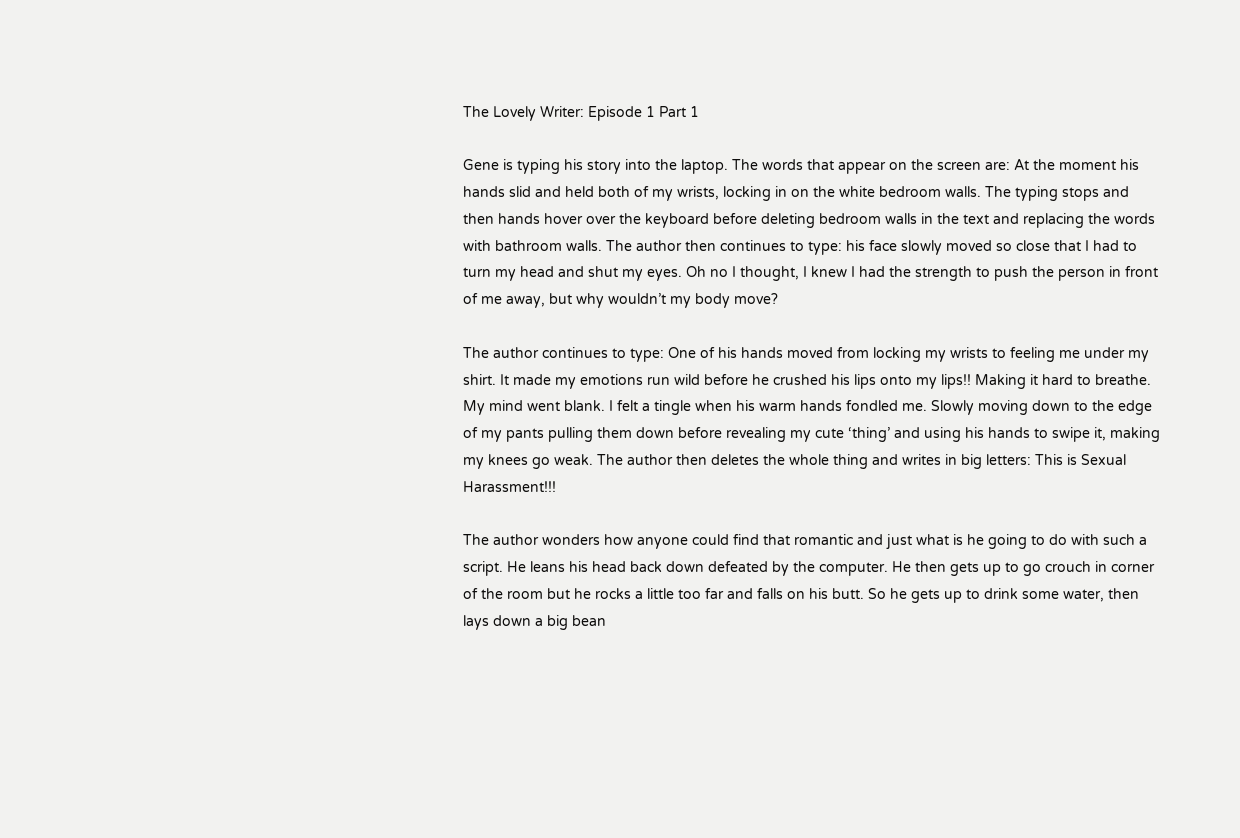The Lovely Writer: Episode 1 Part 1

Gene is typing his story into the laptop. The words that appear on the screen are: At the moment his hands slid and held both of my wrists, locking in on the white bedroom walls. The typing stops and then hands hover over the keyboard before deleting bedroom walls in the text and replacing the words with bathroom walls. The author then continues to type: his face slowly moved so close that I had to turn my head and shut my eyes. Oh no I thought, I knew I had the strength to push the person in front of me away, but why wouldn’t my body move?

The author continues to type: One of his hands moved from locking my wrists to feeling me under my shirt. It made my emotions run wild before he crushed his lips onto my lips!! Making it hard to breathe. My mind went blank. I felt a tingle when his warm hands fondled me. Slowly moving down to the edge of my pants pulling them down before revealing my cute ‘thing’ and using his hands to swipe it, making my knees go weak. The author then deletes the whole thing and writes in big letters: This is Sexual Harassment!!!

The author wonders how anyone could find that romantic and just what is he going to do with such a script. He leans his head back down defeated by the computer. He then gets up to go crouch in corner of the room but he rocks a little too far and falls on his butt. So he gets up to drink some water, then lays down a big bean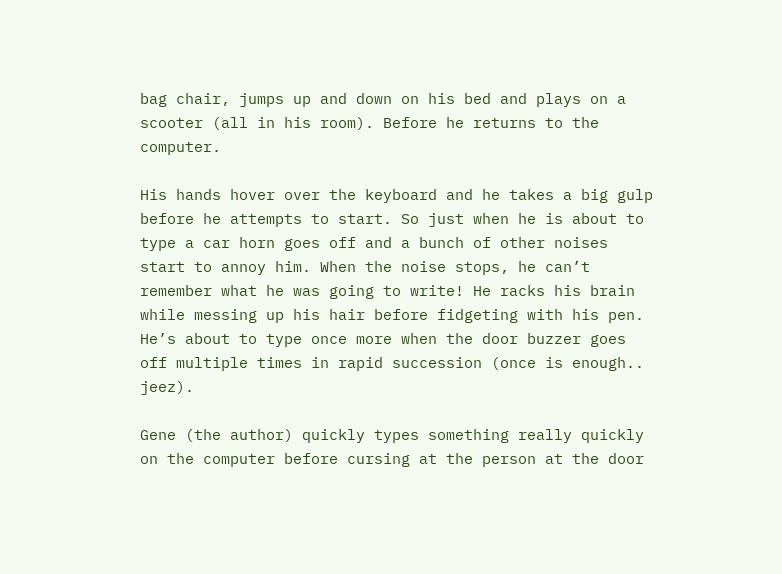bag chair, jumps up and down on his bed and plays on a scooter (all in his room). Before he returns to the computer.

His hands hover over the keyboard and he takes a big gulp before he attempts to start. So just when he is about to type a car horn goes off and a bunch of other noises start to annoy him. When the noise stops, he can’t remember what he was going to write! He racks his brain while messing up his hair before fidgeting with his pen. He’s about to type once more when the door buzzer goes off multiple times in rapid succession (once is enough.. jeez).

Gene (the author) quickly types something really quickly on the computer before cursing at the person at the door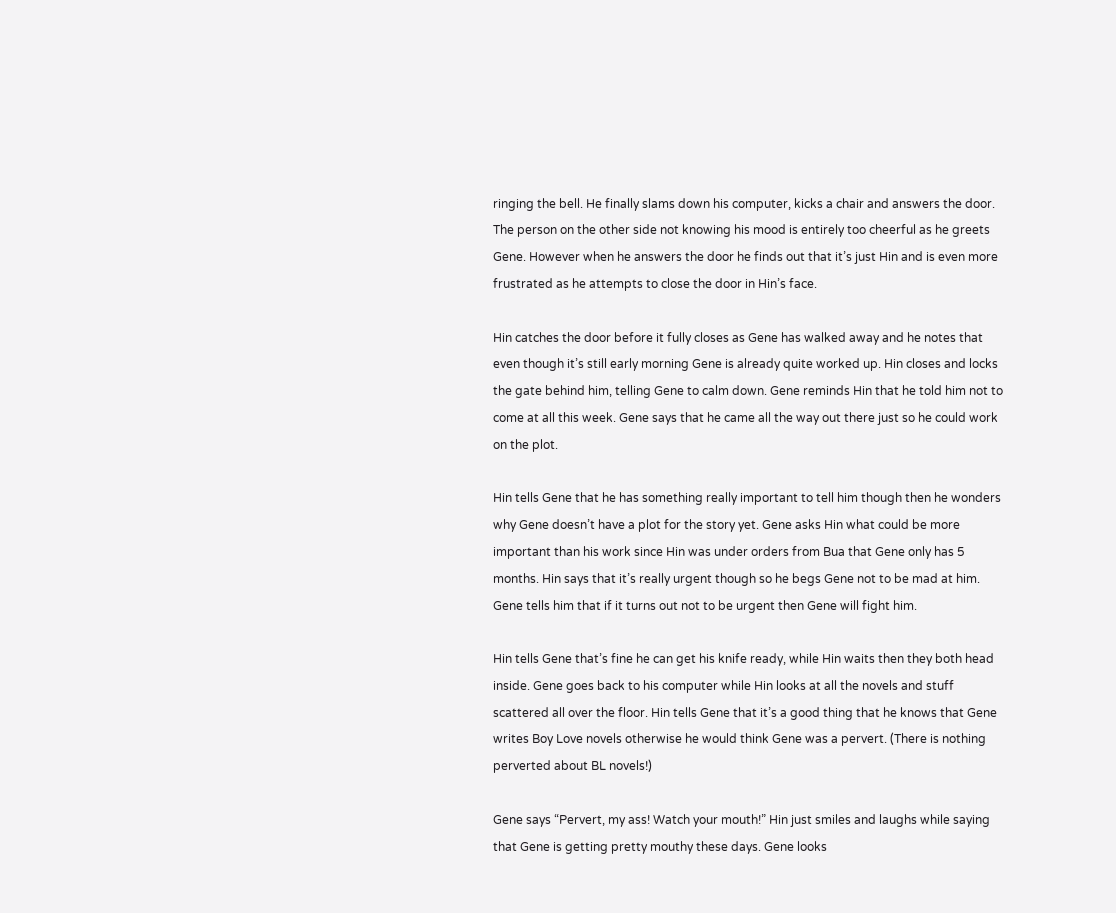ringing the bell. He finally slams down his computer, kicks a chair and answers the door. The person on the other side not knowing his mood is entirely too cheerful as he greets Gene. However when he answers the door he finds out that it’s just Hin and is even more frustrated as he attempts to close the door in Hin’s face.

Hin catches the door before it fully closes as Gene has walked away and he notes that even though it’s still early morning Gene is already quite worked up. Hin closes and locks the gate behind him, telling Gene to calm down. Gene reminds Hin that he told him not to come at all this week. Gene says that he came all the way out there just so he could work on the plot.

Hin tells Gene that he has something really important to tell him though then he wonders why Gene doesn’t have a plot for the story yet. Gene asks Hin what could be more important than his work since Hin was under orders from Bua that Gene only has 5 months. Hin says that it’s really urgent though so he begs Gene not to be mad at him. Gene tells him that if it turns out not to be urgent then Gene will fight him.

Hin tells Gene that’s fine he can get his knife ready, while Hin waits then they both head inside. Gene goes back to his computer while Hin looks at all the novels and stuff scattered all over the floor. Hin tells Gene that it’s a good thing that he knows that Gene writes Boy Love novels otherwise he would think Gene was a pervert. (There is nothing perverted about BL novels!)

Gene says “Pervert, my ass! Watch your mouth!” Hin just smiles and laughs while saying that Gene is getting pretty mouthy these days. Gene looks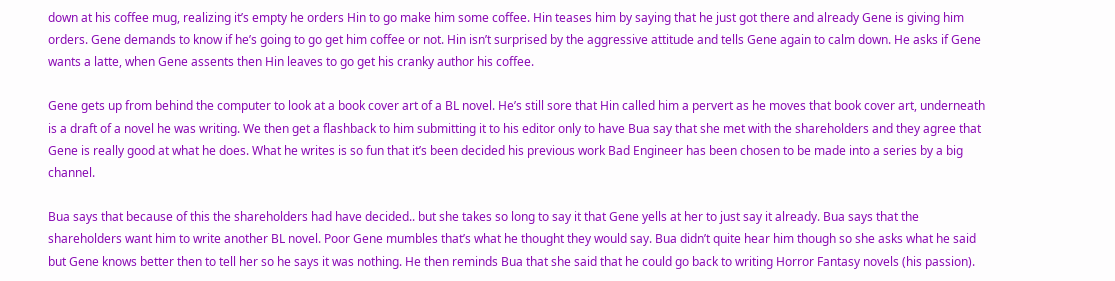down at his coffee mug, realizing it’s empty he orders Hin to go make him some coffee. Hin teases him by saying that he just got there and already Gene is giving him orders. Gene demands to know if he’s going to go get him coffee or not. Hin isn’t surprised by the aggressive attitude and tells Gene again to calm down. He asks if Gene wants a latte, when Gene assents then Hin leaves to go get his cranky author his coffee.

Gene gets up from behind the computer to look at a book cover art of a BL novel. He’s still sore that Hin called him a pervert as he moves that book cover art, underneath is a draft of a novel he was writing. We then get a flashback to him submitting it to his editor only to have Bua say that she met with the shareholders and they agree that Gene is really good at what he does. What he writes is so fun that it’s been decided his previous work Bad Engineer has been chosen to be made into a series by a big channel.

Bua says that because of this the shareholders had have decided.. but she takes so long to say it that Gene yells at her to just say it already. Bua says that the shareholders want him to write another BL novel. Poor Gene mumbles that’s what he thought they would say. Bua didn’t quite hear him though so she asks what he said but Gene knows better then to tell her so he says it was nothing. He then reminds Bua that she said that he could go back to writing Horror Fantasy novels (his passion).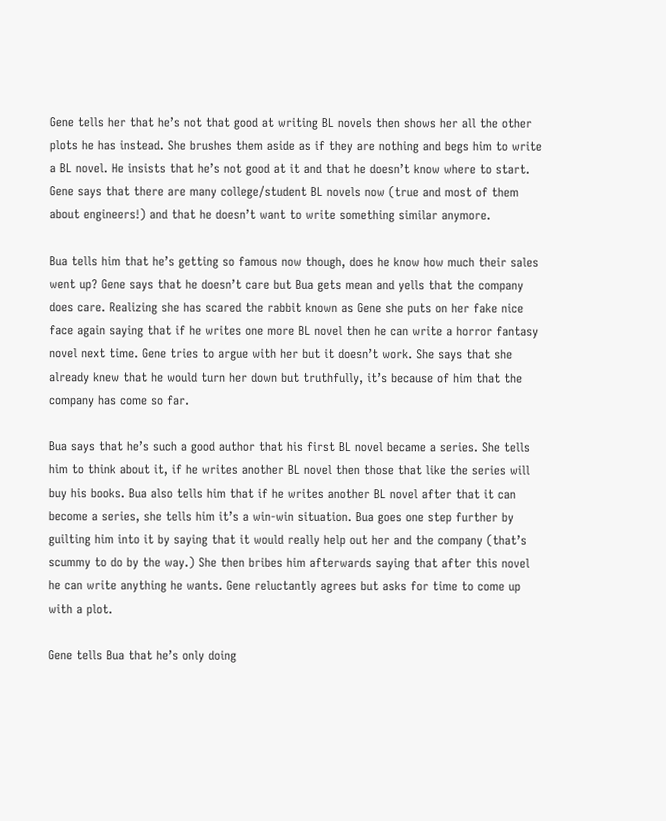Gene tells her that he’s not that good at writing BL novels then shows her all the other plots he has instead. She brushes them aside as if they are nothing and begs him to write a BL novel. He insists that he’s not good at it and that he doesn’t know where to start. Gene says that there are many college/student BL novels now (true and most of them about engineers!) and that he doesn’t want to write something similar anymore.

Bua tells him that he’s getting so famous now though, does he know how much their sales went up? Gene says that he doesn’t care but Bua gets mean and yells that the company does care. Realizing she has scared the rabbit known as Gene she puts on her fake nice face again saying that if he writes one more BL novel then he can write a horror fantasy novel next time. Gene tries to argue with her but it doesn’t work. She says that she already knew that he would turn her down but truthfully, it’s because of him that the company has come so far.

Bua says that he’s such a good author that his first BL novel became a series. She tells him to think about it, if he writes another BL novel then those that like the series will buy his books. Bua also tells him that if he writes another BL novel after that it can become a series, she tells him it’s a win-win situation. Bua goes one step further by guilting him into it by saying that it would really help out her and the company (that’s scummy to do by the way.) She then bribes him afterwards saying that after this novel he can write anything he wants. Gene reluctantly agrees but asks for time to come up with a plot.

Gene tells Bua that he’s only doing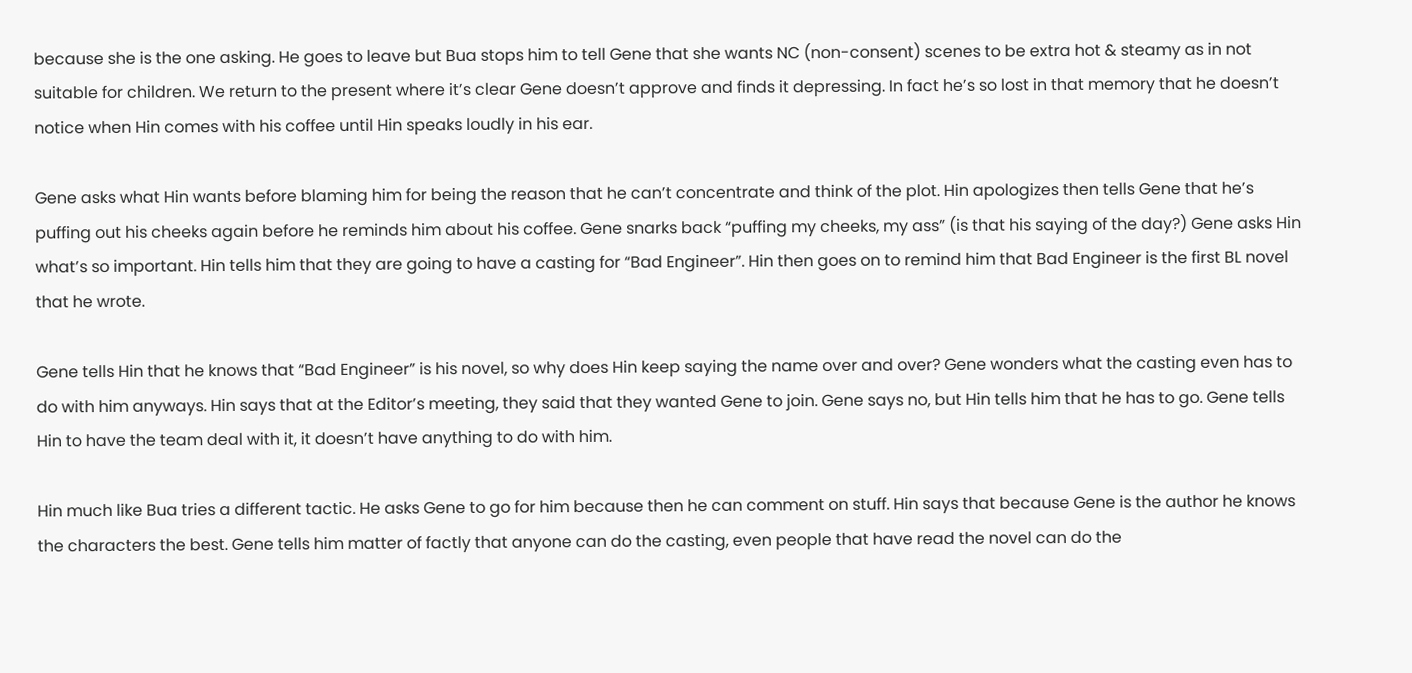because she is the one asking. He goes to leave but Bua stops him to tell Gene that she wants NC (non-consent) scenes to be extra hot & steamy as in not suitable for children. We return to the present where it’s clear Gene doesn’t approve and finds it depressing. In fact he’s so lost in that memory that he doesn’t notice when Hin comes with his coffee until Hin speaks loudly in his ear.

Gene asks what Hin wants before blaming him for being the reason that he can’t concentrate and think of the plot. Hin apologizes then tells Gene that he’s puffing out his cheeks again before he reminds him about his coffee. Gene snarks back “puffing my cheeks, my ass” (is that his saying of the day?) Gene asks Hin what’s so important. Hin tells him that they are going to have a casting for “Bad Engineer”. Hin then goes on to remind him that Bad Engineer is the first BL novel that he wrote.

Gene tells Hin that he knows that “Bad Engineer” is his novel, so why does Hin keep saying the name over and over? Gene wonders what the casting even has to do with him anyways. Hin says that at the Editor’s meeting, they said that they wanted Gene to join. Gene says no, but Hin tells him that he has to go. Gene tells Hin to have the team deal with it, it doesn’t have anything to do with him.

Hin much like Bua tries a different tactic. He asks Gene to go for him because then he can comment on stuff. Hin says that because Gene is the author he knows the characters the best. Gene tells him matter of factly that anyone can do the casting, even people that have read the novel can do the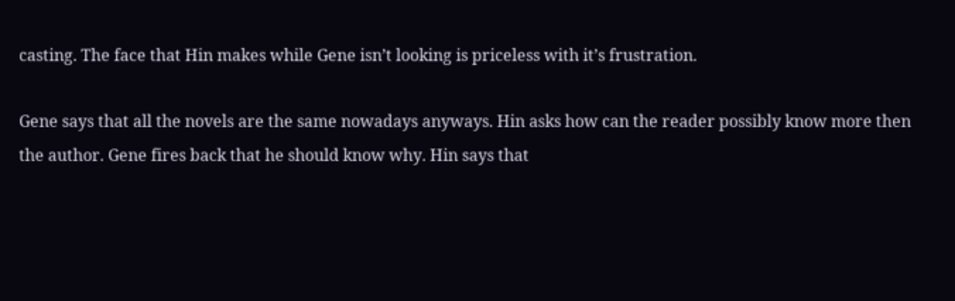casting. The face that Hin makes while Gene isn’t looking is priceless with it’s frustration.

Gene says that all the novels are the same nowadays anyways. Hin asks how can the reader possibly know more then the author. Gene fires back that he should know why. Hin says that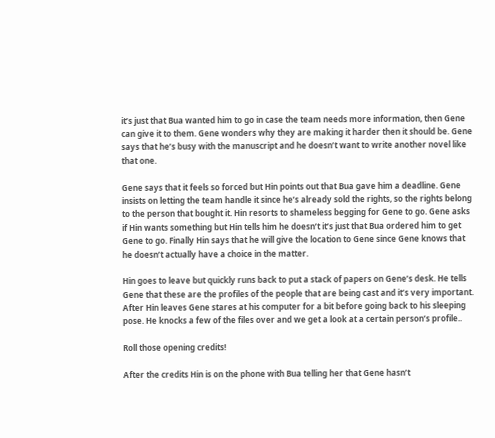it’s just that Bua wanted him to go in case the team needs more information, then Gene can give it to them. Gene wonders why they are making it harder then it should be. Gene says that he’s busy with the manuscript and he doesn’t want to write another novel like that one.

Gene says that it feels so forced but Hin points out that Bua gave him a deadline. Gene insists on letting the team handle it since he’s already sold the rights, so the rights belong to the person that bought it. Hin resorts to shameless begging for Gene to go. Gene asks if Hin wants something but Hin tells him he doesn’t it’s just that Bua ordered him to get Gene to go. Finally Hin says that he will give the location to Gene since Gene knows that he doesn’t actually have a choice in the matter.

Hin goes to leave but quickly runs back to put a stack of papers on Gene’s desk. He tells Gene that these are the profiles of the people that are being cast and it’s very important. After Hin leaves Gene stares at his computer for a bit before going back to his sleeping pose. He knocks a few of the files over and we get a look at a certain person’s profile..

Roll those opening credits!

After the credits Hin is on the phone with Bua telling her that Gene hasn’t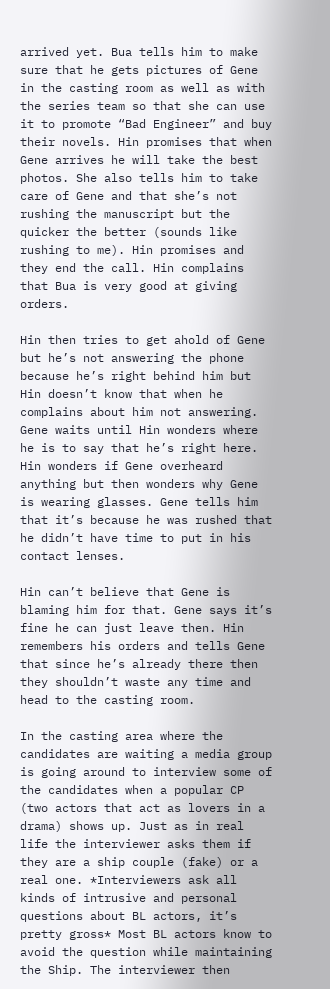arrived yet. Bua tells him to make sure that he gets pictures of Gene in the casting room as well as with the series team so that she can use it to promote “Bad Engineer” and buy their novels. Hin promises that when Gene arrives he will take the best photos. She also tells him to take care of Gene and that she’s not rushing the manuscript but the quicker the better (sounds like rushing to me). Hin promises and they end the call. Hin complains that Bua is very good at giving orders.

Hin then tries to get ahold of Gene but he’s not answering the phone because he’s right behind him but Hin doesn’t know that when he complains about him not answering. Gene waits until Hin wonders where he is to say that he’s right here. Hin wonders if Gene overheard anything but then wonders why Gene is wearing glasses. Gene tells him that it’s because he was rushed that he didn’t have time to put in his contact lenses.

Hin can’t believe that Gene is blaming him for that. Gene says it’s fine he can just leave then. Hin remembers his orders and tells Gene that since he’s already there then they shouldn’t waste any time and head to the casting room.

In the casting area where the candidates are waiting a media group is going around to interview some of the candidates when a popular CP (two actors that act as lovers in a drama) shows up. Just as in real life the interviewer asks them if they are a ship couple (fake) or a real one. *Interviewers ask all kinds of intrusive and personal questions about BL actors, it’s pretty gross* Most BL actors know to avoid the question while maintaining the Ship. The interviewer then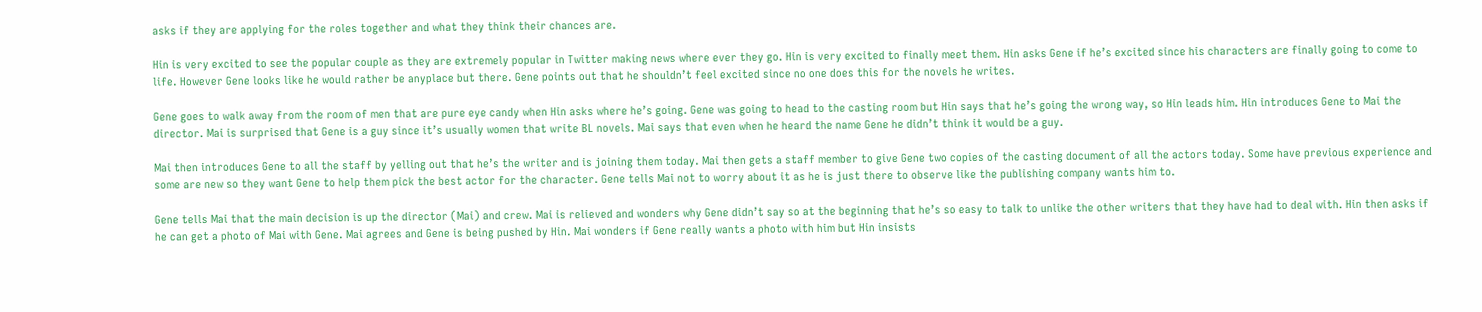asks if they are applying for the roles together and what they think their chances are.

Hin is very excited to see the popular couple as they are extremely popular in Twitter making news where ever they go. Hin is very excited to finally meet them. Hin asks Gene if he’s excited since his characters are finally going to come to life. However Gene looks like he would rather be anyplace but there. Gene points out that he shouldn’t feel excited since no one does this for the novels he writes.

Gene goes to walk away from the room of men that are pure eye candy when Hin asks where he’s going. Gene was going to head to the casting room but Hin says that he’s going the wrong way, so Hin leads him. Hin introduces Gene to Mai the director. Mai is surprised that Gene is a guy since it’s usually women that write BL novels. Mai says that even when he heard the name Gene he didn’t think it would be a guy.

Mai then introduces Gene to all the staff by yelling out that he’s the writer and is joining them today. Mai then gets a staff member to give Gene two copies of the casting document of all the actors today. Some have previous experience and some are new so they want Gene to help them pick the best actor for the character. Gene tells Mai not to worry about it as he is just there to observe like the publishing company wants him to.

Gene tells Mai that the main decision is up the director (Mai) and crew. Mai is relieved and wonders why Gene didn’t say so at the beginning that he’s so easy to talk to unlike the other writers that they have had to deal with. Hin then asks if he can get a photo of Mai with Gene. Mai agrees and Gene is being pushed by Hin. Mai wonders if Gene really wants a photo with him but Hin insists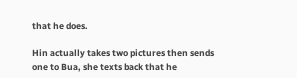that he does.

Hin actually takes two pictures then sends one to Bua, she texts back that he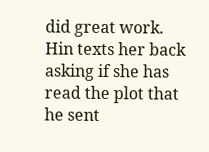did great work. Hin texts her back asking if she has read the plot that he sent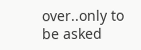over..only to be asked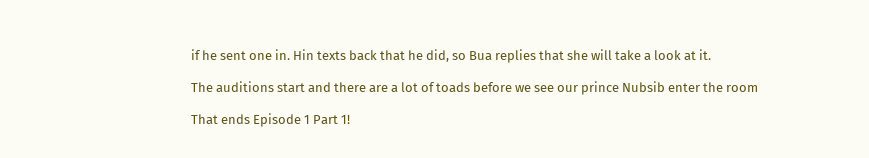if he sent one in. Hin texts back that he did, so Bua replies that she will take a look at it.

The auditions start and there are a lot of toads before we see our prince Nubsib enter the room

That ends Episode 1 Part 1!